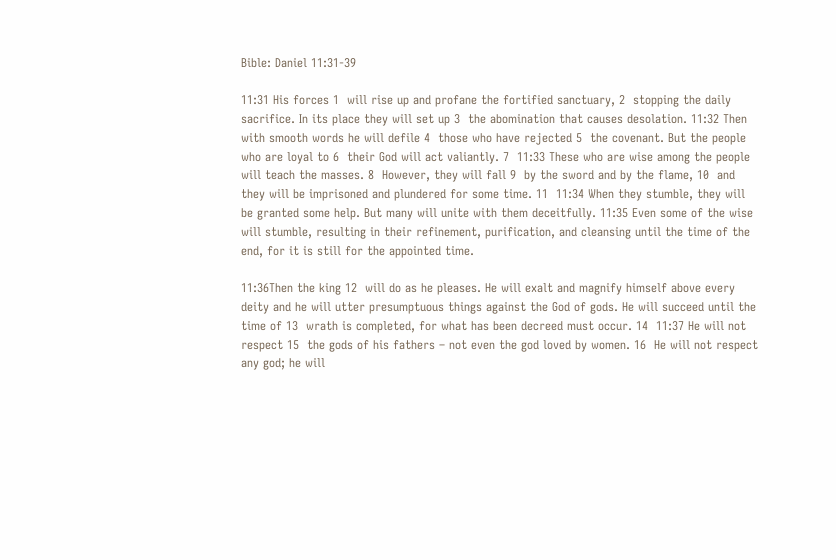Bible: Daniel 11:31-39

11:31 His forces 1  will rise up and profane the fortified sanctuary, 2  stopping the daily sacrifice. In its place they will set up 3  the abomination that causes desolation. 11:32 Then with smooth words he will defile 4  those who have rejected 5  the covenant. But the people who are loyal to 6  their God will act valiantly. 7  11:33 These who are wise among the people will teach the masses. 8  However, they will fall 9  by the sword and by the flame, 10  and they will be imprisoned and plundered for some time. 11  11:34 When they stumble, they will be granted some help. But many will unite with them deceitfully. 11:35 Even some of the wise will stumble, resulting in their refinement, purification, and cleansing until the time of the end, for it is still for the appointed time.

11:36Then the king 12  will do as he pleases. He will exalt and magnify himself above every deity and he will utter presumptuous things against the God of gods. He will succeed until the time of 13  wrath is completed, for what has been decreed must occur. 14  11:37 He will not respect 15  the gods of his fathers – not even the god loved by women. 16  He will not respect any god; he will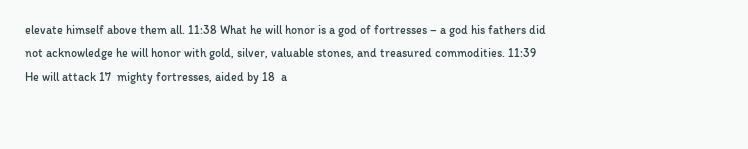elevate himself above them all. 11:38 What he will honor is a god of fortresses – a god his fathers did not acknowledge he will honor with gold, silver, valuable stones, and treasured commodities. 11:39 He will attack 17  mighty fortresses, aided by 18  a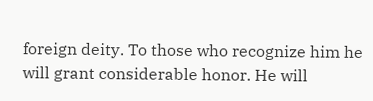foreign deity. To those who recognize him he will grant considerable honor. He will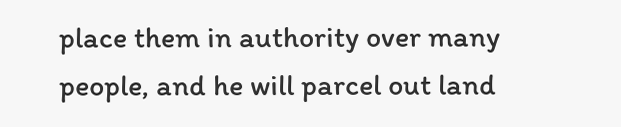place them in authority over many people, and he will parcel out land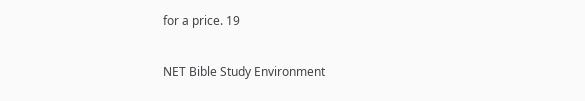for a price. 19

NET Bible Study Environment